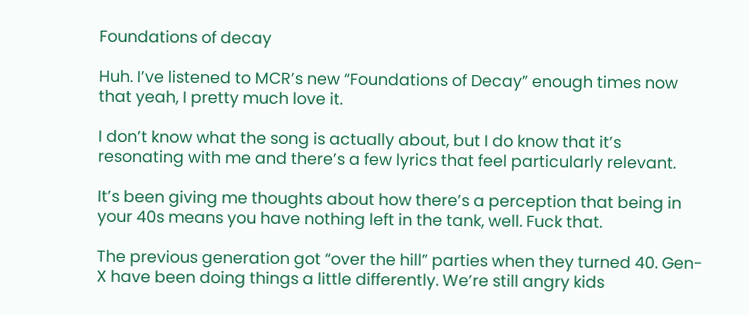Foundations of decay

Huh. I’ve listened to MCR’s new “Foundations of Decay” enough times now that yeah, I pretty much love it.

I don’t know what the song is actually about, but I do know that it’s resonating with me and there’s a few lyrics that feel particularly relevant.

It’s been giving me thoughts about how there’s a perception that being in your 40s means you have nothing left in the tank, well. Fuck that.

The previous generation got “over the hill” parties when they turned 40. Gen-X have been doing things a little differently. We’re still angry kids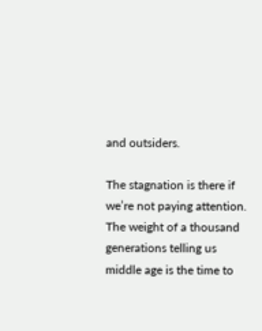and outsiders.

The stagnation is there if we’re not paying attention. The weight of a thousand generations telling us middle age is the time to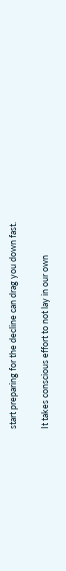start preparing for the decline can drag you down fast.

It takes conscious effort to not lay in our own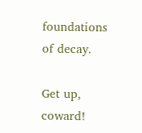foundations of decay.

Get up, coward!